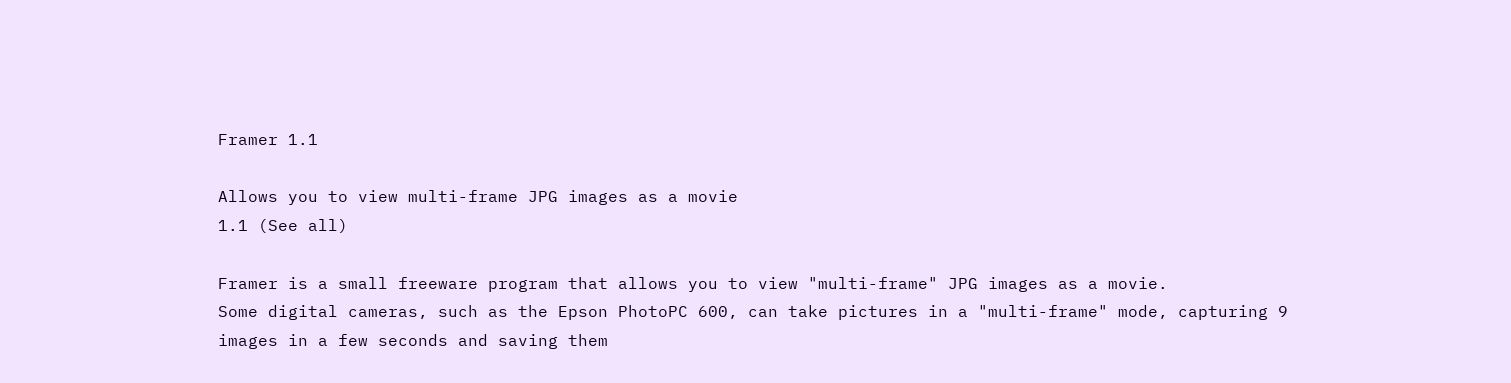Framer 1.1

Allows you to view multi-frame JPG images as a movie
1.1 (See all)

Framer is a small freeware program that allows you to view "multi-frame" JPG images as a movie.
Some digital cameras, such as the Epson PhotoPC 600, can take pictures in a "multi-frame" mode, capturing 9 images in a few seconds and saving them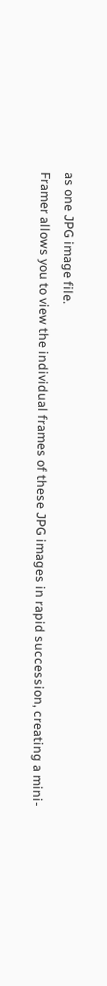as one JPG image file.
Framer allows you to view the individual frames of these JPG images in rapid succession, creating a mini-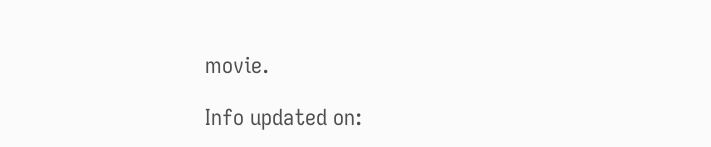movie.

Info updated on: